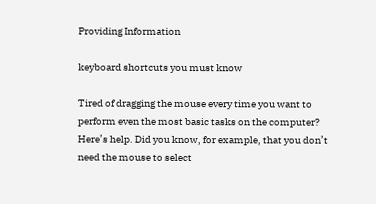Providing Information

keyboard shortcuts you must know

Tired of dragging the mouse every time you want to perform even the most basic tasks on the computer? Here’s help. Did you know, for example, that you don’t need the mouse to select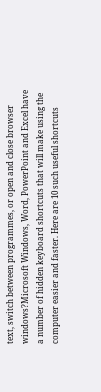text, switch between programmes, or open and close browser windows?Microsoft Windows, Word, PowerPoint and Excel have a number of hidden keyboard shortcuts that will make using the computer easier and faster. Here are 10 such useful shortcuts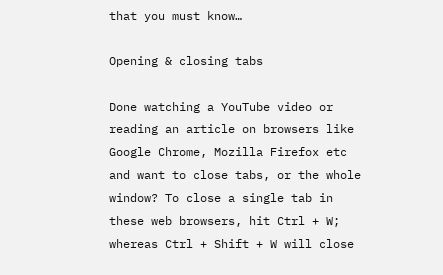that you must know…

Opening & closing tabs

Done watching a YouTube video or reading an article on browsers like Google Chrome, Mozilla Firefox etc and want to close tabs, or the whole window? To close a single tab in these web browsers, hit Ctrl + W; whereas Ctrl + Shift + W will close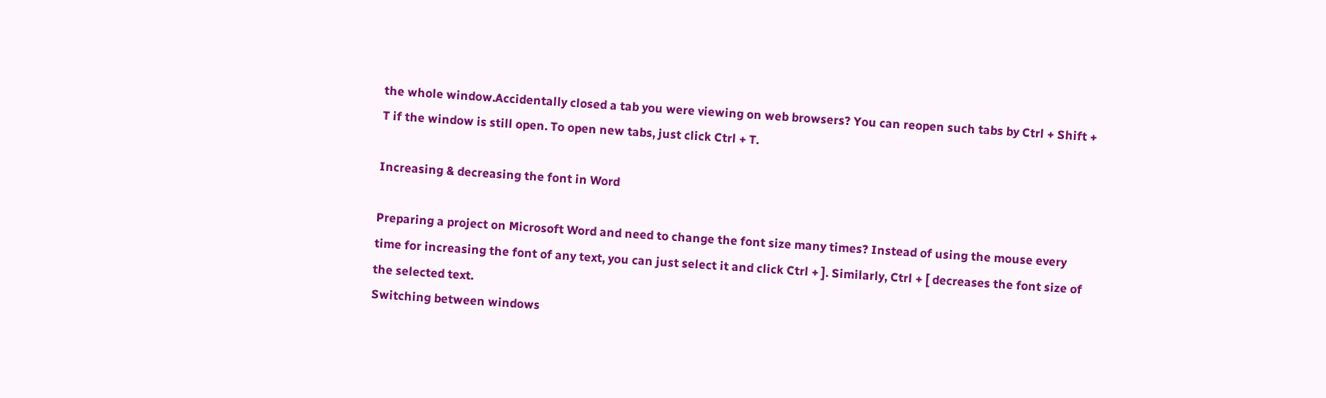the whole window.Accidentally closed a tab you were viewing on web browsers? You can reopen such tabs by Ctrl + Shift + T if the window is still open. To open new tabs, just click Ctrl + T.

Increasing & decreasing the font in Word

Preparing a project on Microsoft Word and need to change the font size many times? Instead of using the mouse every time for increasing the font of any text, you can just select it and click Ctrl + ]. Similarly, Ctrl + [ decreases the font size of the selected text.
Switching between windows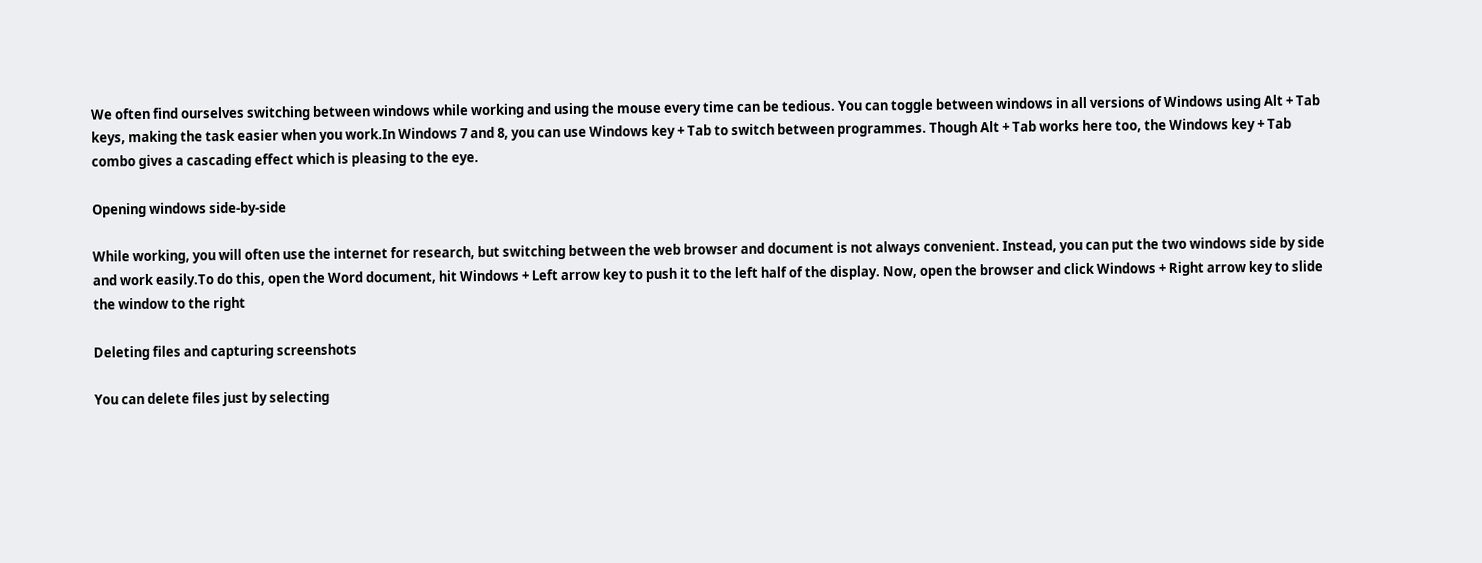We often find ourselves switching between windows while working and using the mouse every time can be tedious. You can toggle between windows in all versions of Windows using Alt + Tab keys, making the task easier when you work.In Windows 7 and 8, you can use Windows key + Tab to switch between programmes. Though Alt + Tab works here too, the Windows key + Tab combo gives a cascading effect which is pleasing to the eye.

Opening windows side-by-side

While working, you will often use the internet for research, but switching between the web browser and document is not always convenient. Instead, you can put the two windows side by side and work easily.To do this, open the Word document, hit Windows + Left arrow key to push it to the left half of the display. Now, open the browser and click Windows + Right arrow key to slide the window to the right

Deleting files and capturing screenshots

You can delete files just by selecting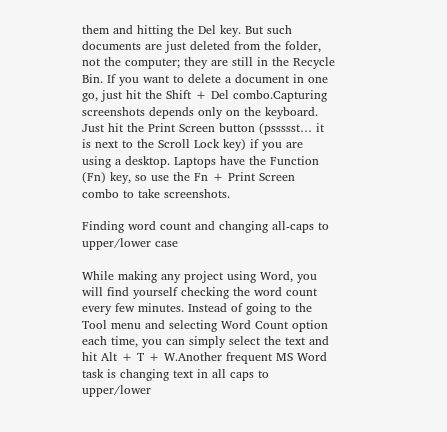them and hitting the Del key. But such documents are just deleted from the folder, not the computer; they are still in the Recycle Bin. If you want to delete a document in one go, just hit the Shift + Del combo.Capturing screenshots depends only on the keyboard. Just hit the Print Screen button (pssssst… it is next to the Scroll Lock key) if you are using a desktop. Laptops have the Function (Fn) key, so use the Fn + Print Screen combo to take screenshots.

Finding word count and changing all-caps to upper/lower case

While making any project using Word, you will find yourself checking the word count every few minutes. Instead of going to the Tool menu and selecting Word Count option each time, you can simply select the text and hit Alt + T + W.Another frequent MS Word task is changing text in all caps to upper/lower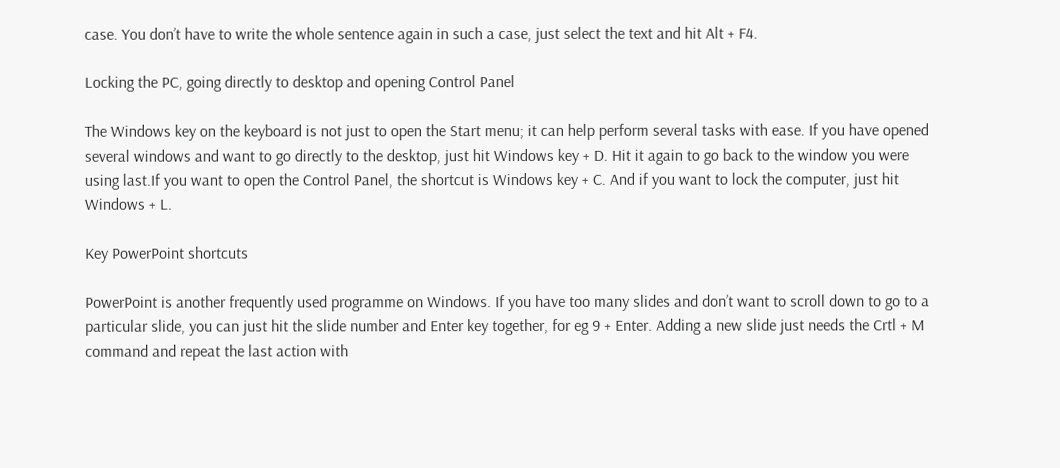case. You don’t have to write the whole sentence again in such a case, just select the text and hit Alt + F4.

Locking the PC, going directly to desktop and opening Control Panel

The Windows key on the keyboard is not just to open the Start menu; it can help perform several tasks with ease. If you have opened several windows and want to go directly to the desktop, just hit Windows key + D. Hit it again to go back to the window you were using last.If you want to open the Control Panel, the shortcut is Windows key + C. And if you want to lock the computer, just hit Windows + L.

Key PowerPoint shortcuts

PowerPoint is another frequently used programme on Windows. If you have too many slides and don’t want to scroll down to go to a particular slide, you can just hit the slide number and Enter key together, for eg 9 + Enter. Adding a new slide just needs the Crtl + M command and repeat the last action with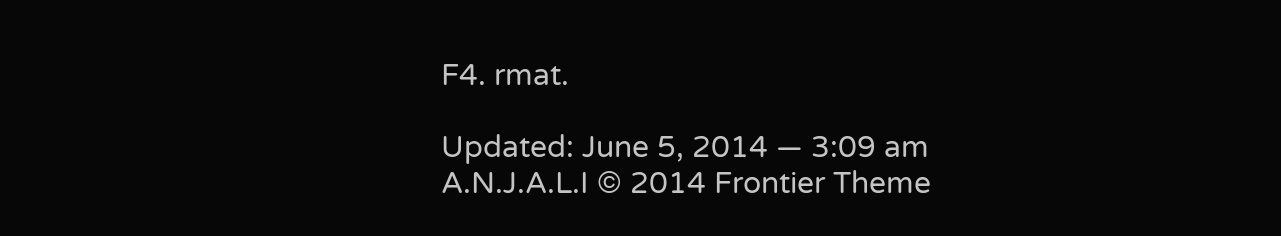F4. rmat.

Updated: June 5, 2014 — 3:09 am
A.N.J.A.L.I © 2014 Frontier Theme